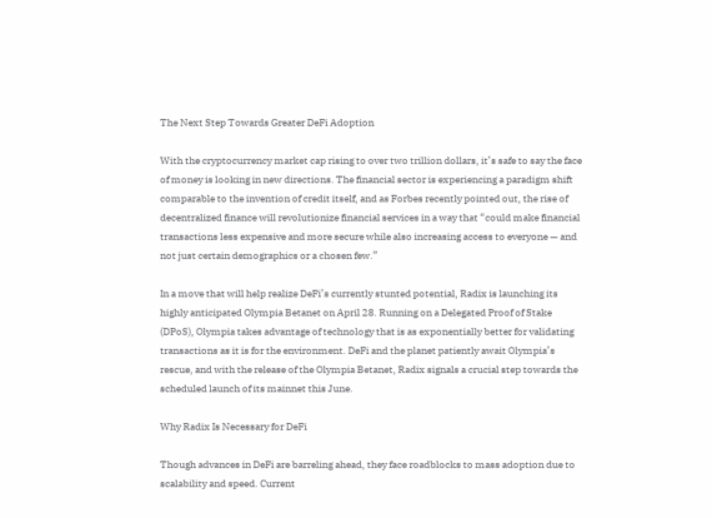The Next Step Towards Greater DeFi Adoption

With the cryptocurrency market cap rising to over two trillion dollars, it’s safe to say the face of money is looking in new directions. The financial sector is experiencing a paradigm shift comparable to the invention of credit itself, and as Forbes recently pointed out, the rise of decentralized finance will revolutionize financial services in a way that “could make financial transactions less expensive and more secure while also increasing access to everyone — and not just certain demographics or a chosen few.”

In a move that will help realize DeFi’s currently stunted potential, Radix is launching its highly anticipated Olympia Betanet on April 28. Running on a Delegated Proof of Stake (DPoS), Olympia takes advantage of technology that is as exponentially better for validating transactions as it is for the environment. DeFi and the planet patiently await Olympia’s rescue, and with the release of the Olympia Betanet, Radix signals a crucial step towards the scheduled launch of its mainnet this June.

Why Radix Is Necessary for DeFi

Though advances in DeFi are barreling ahead, they face roadblocks to mass adoption due to scalability and speed. Current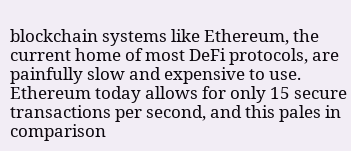blockchain systems like Ethereum, the current home of most DeFi protocols, are painfully slow and expensive to use. Ethereum today allows for only 15 secure transactions per second, and this pales in comparison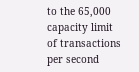to the 65,000 capacity limit of transactions per second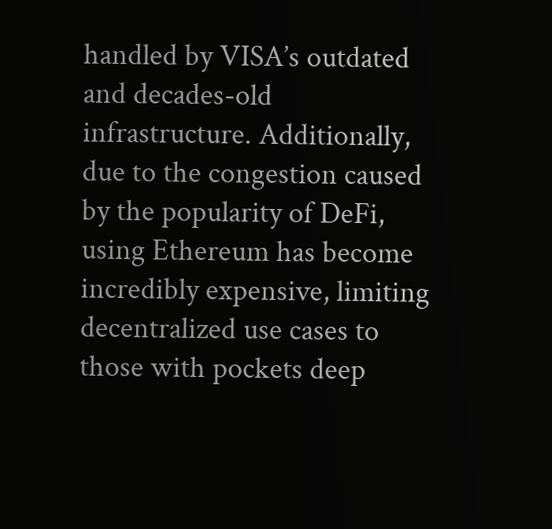handled by VISA’s outdated and decades-old infrastructure. Additionally, due to the congestion caused by the popularity of DeFi, using Ethereum has become incredibly expensive, limiting decentralized use cases to those with pockets deep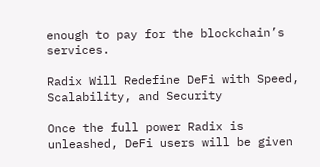enough to pay for the blockchain’s services.

Radix Will Redefine DeFi with Speed, Scalability, and Security

Once the full power Radix is unleashed, DeFi users will be given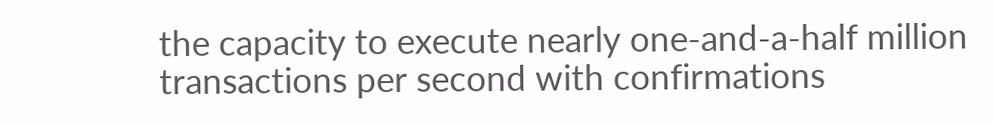the capacity to execute nearly one-and-a-half million transactions per second with confirmations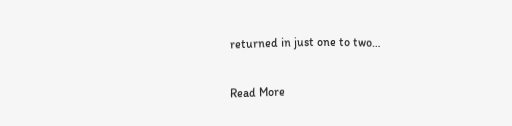returned in just one to two…

Read More